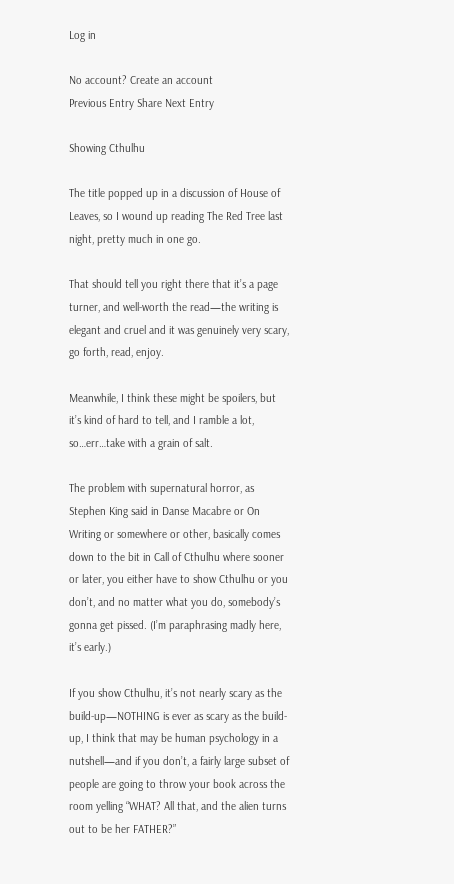Log in

No account? Create an account
Previous Entry Share Next Entry

Showing Cthulhu

The title popped up in a discussion of House of Leaves, so I wound up reading The Red Tree last night, pretty much in one go.

That should tell you right there that it’s a page turner, and well-worth the read—the writing is elegant and cruel and it was genuinely very scary, go forth, read, enjoy.

Meanwhile, I think these might be spoilers, but it’s kind of hard to tell, and I ramble a lot, so…err…take with a grain of salt.

The problem with supernatural horror, as Stephen King said in Danse Macabre or On Writing or somewhere or other, basically comes down to the bit in Call of Cthulhu where sooner or later, you either have to show Cthulhu or you don’t, and no matter what you do, somebody’s gonna get pissed. (I’m paraphrasing madly here, it’s early.)

If you show Cthulhu, it’s not nearly scary as the build-up—NOTHING is ever as scary as the build-up, I think that may be human psychology in a nutshell—and if you don’t, a fairly large subset of people are going to throw your book across the room yelling “WHAT? All that, and the alien turns out to be her FATHER?”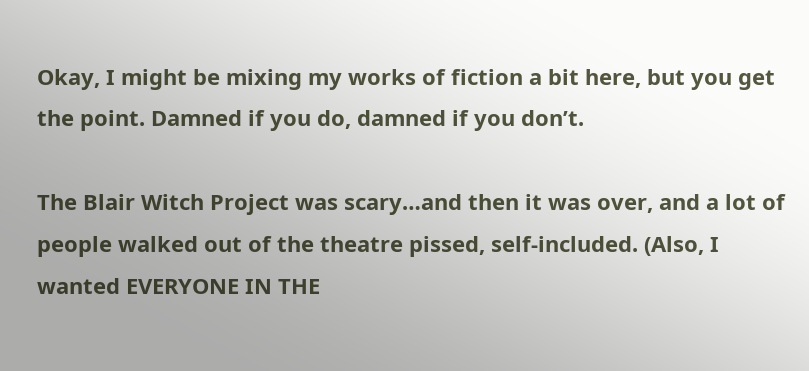Okay, I might be mixing my works of fiction a bit here, but you get the point. Damned if you do, damned if you don’t.

The Blair Witch Project was scary…and then it was over, and a lot of people walked out of the theatre pissed, self-included. (Also, I wanted EVERYONE IN THE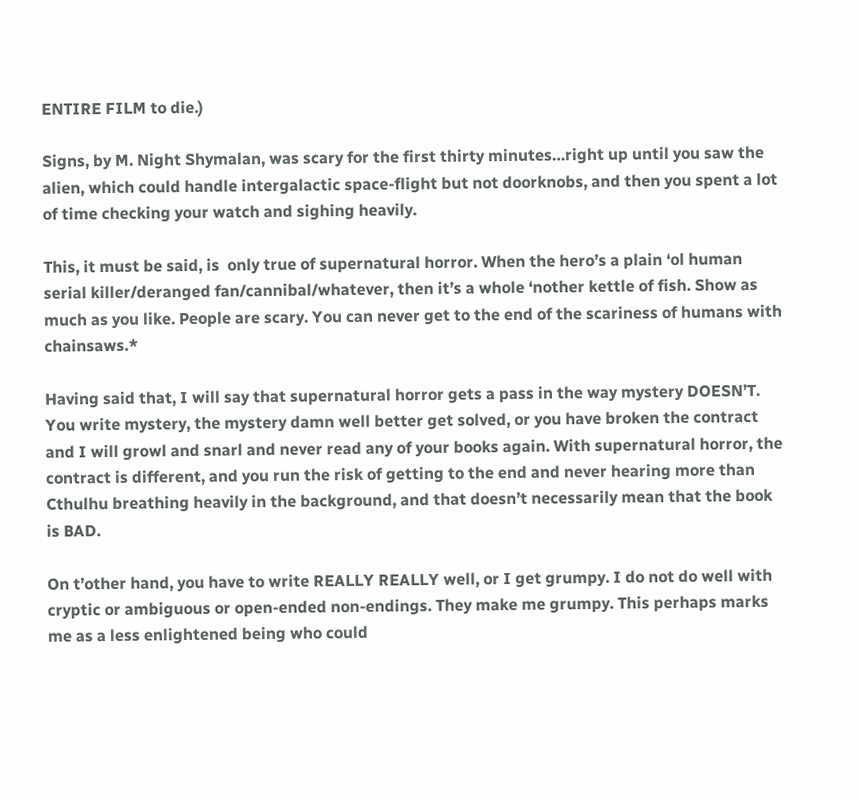ENTIRE FILM to die.)

Signs, by M. Night Shymalan, was scary for the first thirty minutes…right up until you saw the alien, which could handle intergalactic space-flight but not doorknobs, and then you spent a lot of time checking your watch and sighing heavily.

This, it must be said, is  only true of supernatural horror. When the hero’s a plain ‘ol human serial killer/deranged fan/cannibal/whatever, then it’s a whole ‘nother kettle of fish. Show as much as you like. People are scary. You can never get to the end of the scariness of humans with chainsaws.*

Having said that, I will say that supernatural horror gets a pass in the way mystery DOESN’T. You write mystery, the mystery damn well better get solved, or you have broken the contract and I will growl and snarl and never read any of your books again. With supernatural horror, the contract is different, and you run the risk of getting to the end and never hearing more than Cthulhu breathing heavily in the background, and that doesn’t necessarily mean that the book is BAD.

On t’other hand, you have to write REALLY REALLY well, or I get grumpy. I do not do well with cryptic or ambiguous or open-ended non-endings. They make me grumpy. This perhaps marks me as a less enlightened being who could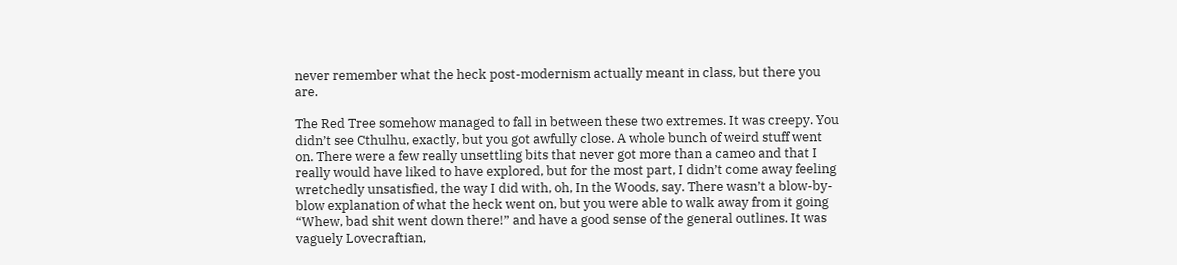never remember what the heck post-modernism actually meant in class, but there you are.

The Red Tree somehow managed to fall in between these two extremes. It was creepy. You didn’t see Cthulhu, exactly, but you got awfully close. A whole bunch of weird stuff went on. There were a few really unsettling bits that never got more than a cameo and that I really would have liked to have explored, but for the most part, I didn’t come away feeling wretchedly unsatisfied, the way I did with, oh, In the Woods, say. There wasn’t a blow-by-blow explanation of what the heck went on, but you were able to walk away from it going “Whew, bad shit went down there!” and have a good sense of the general outlines. It was vaguely Lovecraftian,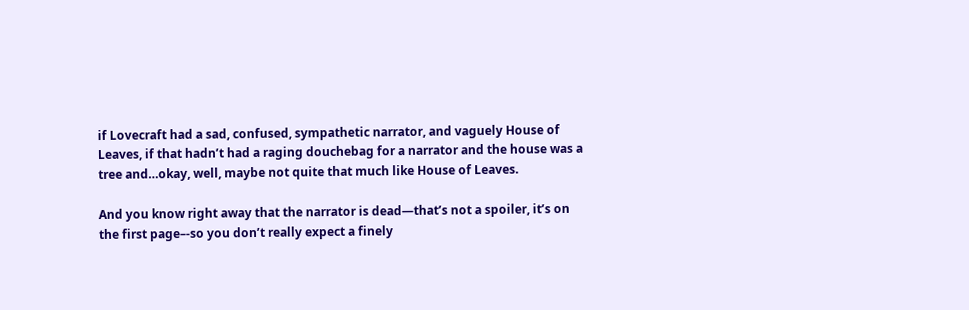if Lovecraft had a sad, confused, sympathetic narrator, and vaguely House of Leaves, if that hadn’t had a raging douchebag for a narrator and the house was a tree and…okay, well, maybe not quite that much like House of Leaves.

And you know right away that the narrator is dead—that’s not a spoiler, it’s on the first page–-so you don’t really expect a finely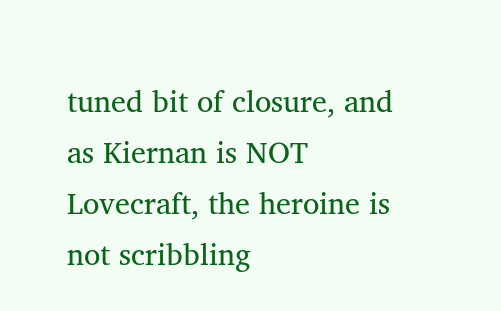tuned bit of closure, and as Kiernan is NOT Lovecraft, the heroine is not scribbling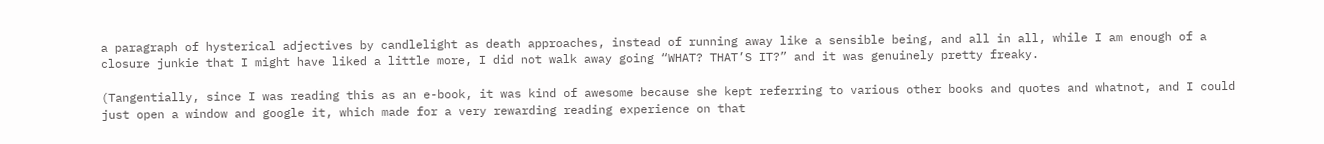a paragraph of hysterical adjectives by candlelight as death approaches, instead of running away like a sensible being, and all in all, while I am enough of a closure junkie that I might have liked a little more, I did not walk away going “WHAT? THAT’S IT?” and it was genuinely pretty freaky.

(Tangentially, since I was reading this as an e-book, it was kind of awesome because she kept referring to various other books and quotes and whatnot, and I could just open a window and google it, which made for a very rewarding reading experience on that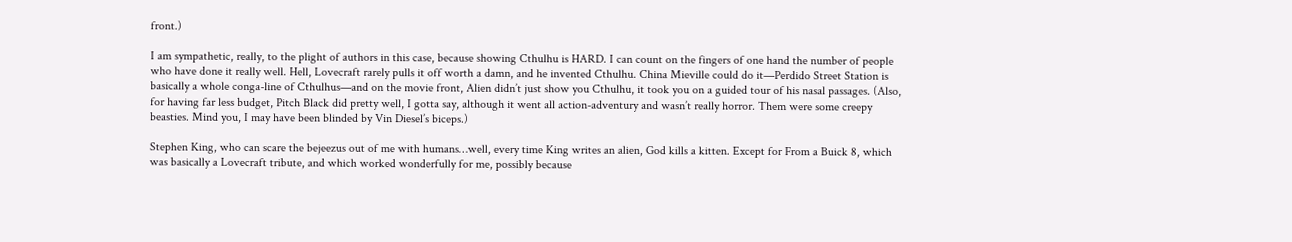front.)

I am sympathetic, really, to the plight of authors in this case, because showing Cthulhu is HARD. I can count on the fingers of one hand the number of people who have done it really well. Hell, Lovecraft rarely pulls it off worth a damn, and he invented Cthulhu. China Mieville could do it—Perdido Street Station is basically a whole conga-line of Cthulhus—and on the movie front, Alien didn’t just show you Cthulhu, it took you on a guided tour of his nasal passages. (Also, for having far less budget, Pitch Black did pretty well, I gotta say, although it went all action-adventury and wasn’t really horror. Them were some creepy beasties. Mind you, I may have been blinded by Vin Diesel’s biceps.)

Stephen King, who can scare the bejeezus out of me with humans…well, every time King writes an alien, God kills a kitten. Except for From a Buick 8, which was basically a Lovecraft tribute, and which worked wonderfully for me, possibly because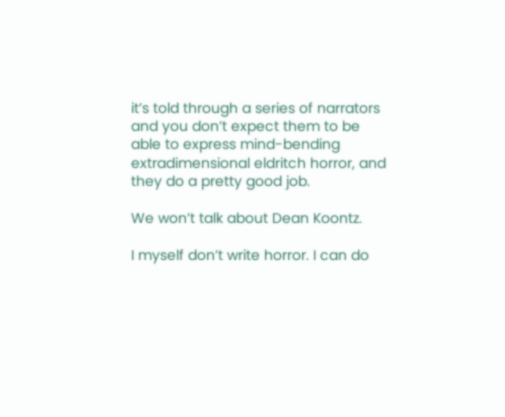it’s told through a series of narrators and you don’t expect them to be able to express mind-bending extradimensional eldritch horror, and they do a pretty good job.

We won’t talk about Dean Koontz.

I myself don’t write horror. I can do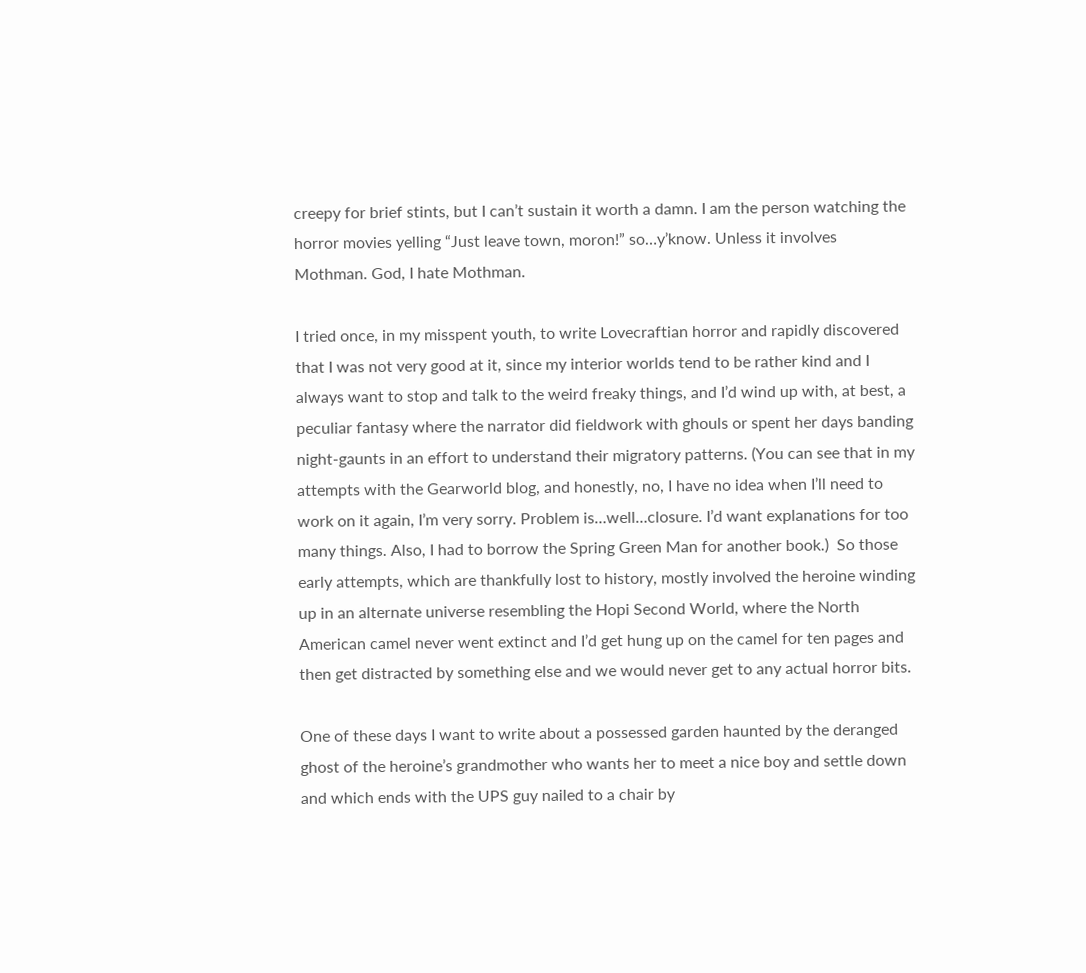creepy for brief stints, but I can’t sustain it worth a damn. I am the person watching the horror movies yelling “Just leave town, moron!” so…y’know. Unless it involves Mothman. God, I hate Mothman.

I tried once, in my misspent youth, to write Lovecraftian horror and rapidly discovered that I was not very good at it, since my interior worlds tend to be rather kind and I always want to stop and talk to the weird freaky things, and I’d wind up with, at best, a peculiar fantasy where the narrator did fieldwork with ghouls or spent her days banding night-gaunts in an effort to understand their migratory patterns. (You can see that in my attempts with the Gearworld blog, and honestly, no, I have no idea when I’ll need to work on it again, I’m very sorry. Problem is…well…closure. I’d want explanations for too many things. Also, I had to borrow the Spring Green Man for another book.)  So those early attempts, which are thankfully lost to history, mostly involved the heroine winding up in an alternate universe resembling the Hopi Second World, where the North American camel never went extinct and I’d get hung up on the camel for ten pages and then get distracted by something else and we would never get to any actual horror bits.

One of these days I want to write about a possessed garden haunted by the deranged ghost of the heroine’s grandmother who wants her to meet a nice boy and settle down and which ends with the UPS guy nailed to a chair by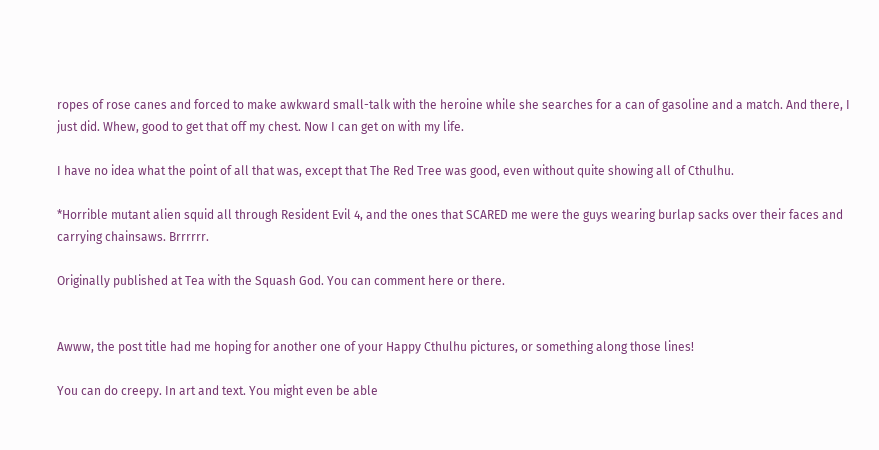ropes of rose canes and forced to make awkward small-talk with the heroine while she searches for a can of gasoline and a match. And there, I just did. Whew, good to get that off my chest. Now I can get on with my life.

I have no idea what the point of all that was, except that The Red Tree was good, even without quite showing all of Cthulhu.

*Horrible mutant alien squid all through Resident Evil 4, and the ones that SCARED me were the guys wearing burlap sacks over their faces and carrying chainsaws. Brrrrrr.

Originally published at Tea with the Squash God. You can comment here or there.


Awww, the post title had me hoping for another one of your Happy Cthulhu pictures, or something along those lines!

You can do creepy. In art and text. You might even be able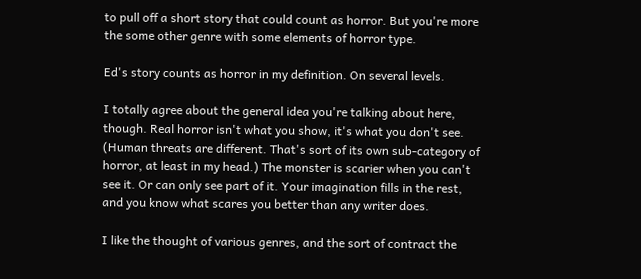to pull off a short story that could count as horror. But you're more the some other genre with some elements of horror type.

Ed's story counts as horror in my definition. On several levels.

I totally agree about the general idea you're talking about here, though. Real horror isn't what you show, it's what you don't see. (Human threats are different. That's sort of its own sub-category of horror, at least in my head.) The monster is scarier when you can't see it. Or can only see part of it. Your imagination fills in the rest, and you know what scares you better than any writer does.

I like the thought of various genres, and the sort of contract the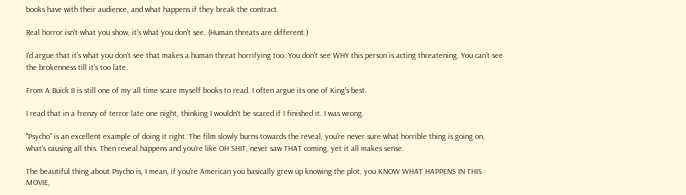books have with their audience, and what happens if they break the contract.

Real horror isn't what you show, it's what you don't see. (Human threats are different.)

I'd argue that it's what you don't see that makes a human threat horrifying too. You don't see WHY this person is acting threatening. You can't see the brokenness till it's too late.

From A Buick 8 is still one of my all time scare myself books to read. I often argue its one of King's best.

I read that in a frenzy of terror late one night, thinking I wouldn't be scared if I finished it. I was wrong.

"Psycho" is an excellent example of doing it right. The film slowly burns towards the reveal, you're never sure what horrible thing is going on, what's causing all this. Then reveal happens and you're like OH SHIT, never saw THAT coming, yet it all makes sense.

The beautiful thing about Psycho is, I mean, if you're American you basically grew up knowing the plot, you KNOW WHAT HAPPENS IN THIS MOVIE,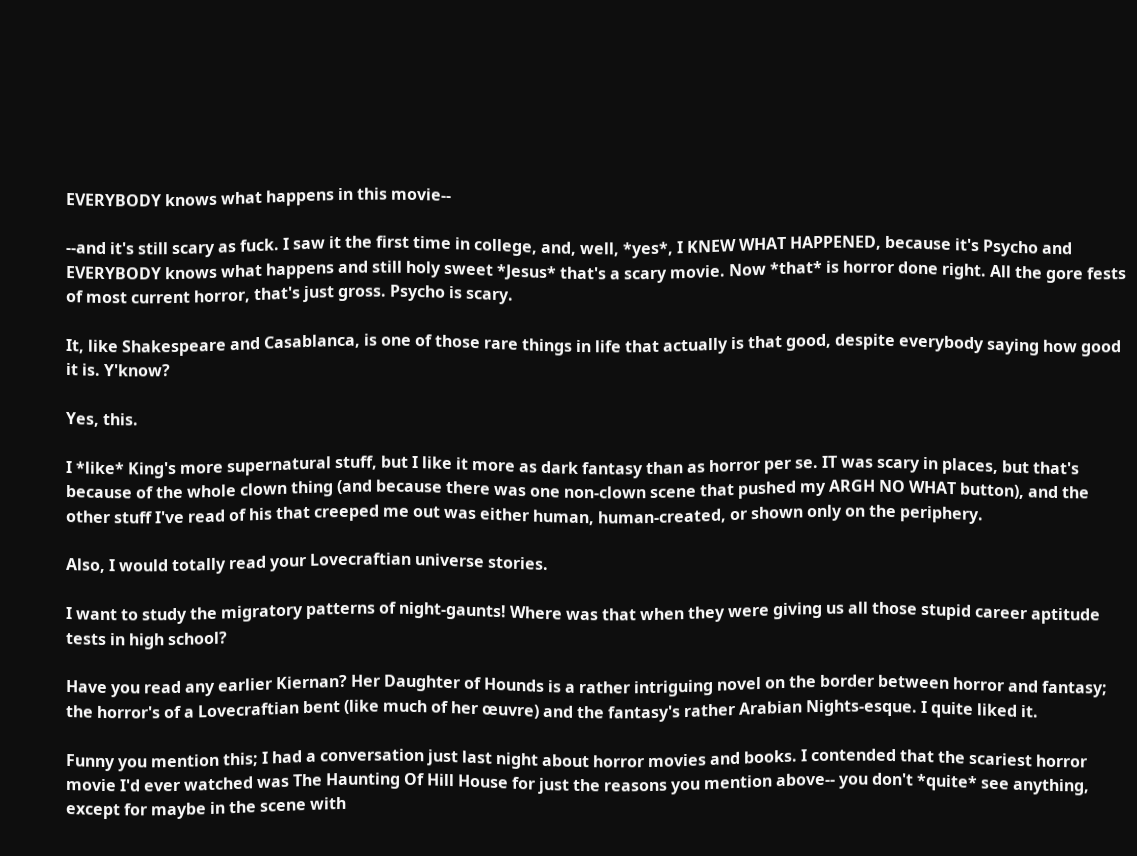EVERYBODY knows what happens in this movie--

--and it's still scary as fuck. I saw it the first time in college, and, well, *yes*, I KNEW WHAT HAPPENED, because it's Psycho and EVERYBODY knows what happens and still holy sweet *Jesus* that's a scary movie. Now *that* is horror done right. All the gore fests of most current horror, that's just gross. Psycho is scary.

It, like Shakespeare and Casablanca, is one of those rare things in life that actually is that good, despite everybody saying how good it is. Y'know?

Yes, this.

I *like* King's more supernatural stuff, but I like it more as dark fantasy than as horror per se. IT was scary in places, but that's because of the whole clown thing (and because there was one non-clown scene that pushed my ARGH NO WHAT button), and the other stuff I've read of his that creeped me out was either human, human-created, or shown only on the periphery.

Also, I would totally read your Lovecraftian universe stories.

I want to study the migratory patterns of night-gaunts! Where was that when they were giving us all those stupid career aptitude tests in high school?

Have you read any earlier Kiernan? Her Daughter of Hounds is a rather intriguing novel on the border between horror and fantasy; the horror's of a Lovecraftian bent (like much of her œuvre) and the fantasy's rather Arabian Nights-esque. I quite liked it.

Funny you mention this; I had a conversation just last night about horror movies and books. I contended that the scariest horror movie I'd ever watched was The Haunting Of Hill House for just the reasons you mention above-- you don't *quite* see anything, except for maybe in the scene with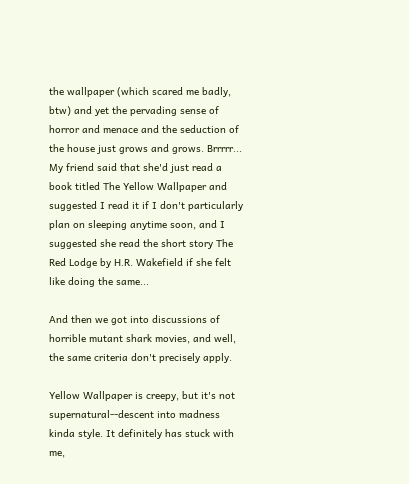the wallpaper (which scared me badly, btw) and yet the pervading sense of horror and menace and the seduction of the house just grows and grows. Brrrrr... My friend said that she'd just read a book titled The Yellow Wallpaper and suggested I read it if I don't particularly plan on sleeping anytime soon, and I suggested she read the short story The Red Lodge by H.R. Wakefield if she felt like doing the same...

And then we got into discussions of horrible mutant shark movies, and well, the same criteria don't precisely apply.

Yellow Wallpaper is creepy, but it's not supernatural--descent into madness kinda style. It definitely has stuck with me,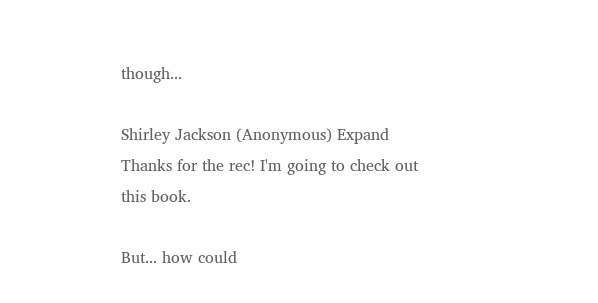though...

Shirley Jackson (Anonymous) Expand
Thanks for the rec! I'm going to check out this book.

But... how could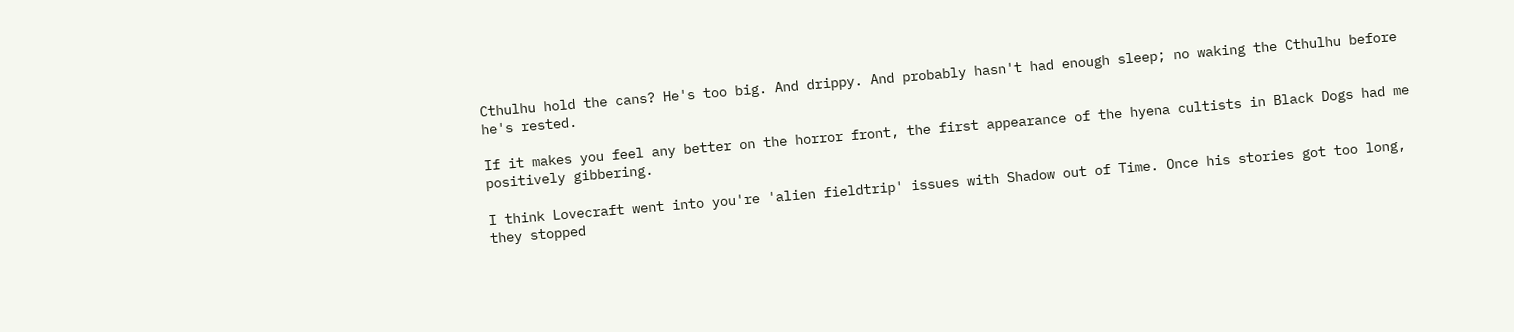Cthulhu hold the cans? He's too big. And drippy. And probably hasn't had enough sleep; no waking the Cthulhu before he's rested.

If it makes you feel any better on the horror front, the first appearance of the hyena cultists in Black Dogs had me positively gibbering.

I think Lovecraft went into you're 'alien fieldtrip' issues with Shadow out of Time. Once his stories got too long, they stopped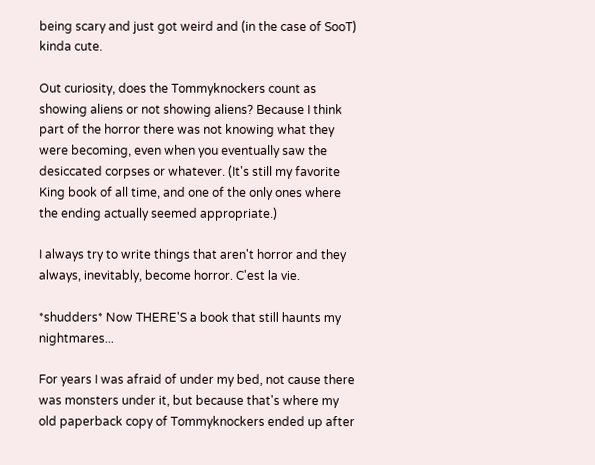being scary and just got weird and (in the case of SooT) kinda cute.

Out curiosity, does the Tommyknockers count as showing aliens or not showing aliens? Because I think part of the horror there was not knowing what they were becoming, even when you eventually saw the desiccated corpses or whatever. (It's still my favorite King book of all time, and one of the only ones where the ending actually seemed appropriate.)

I always try to write things that aren't horror and they always, inevitably, become horror. C'est la vie.

*shudders* Now THERE'S a book that still haunts my nightmares...

For years I was afraid of under my bed, not cause there was monsters under it, but because that's where my old paperback copy of Tommyknockers ended up after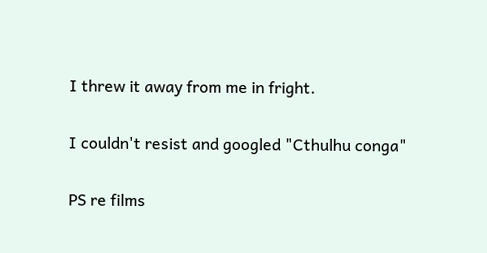I threw it away from me in fright.

I couldn't resist and googled "Cthulhu conga"

PS re films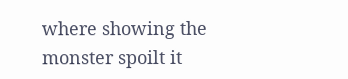where showing the monster spoilt it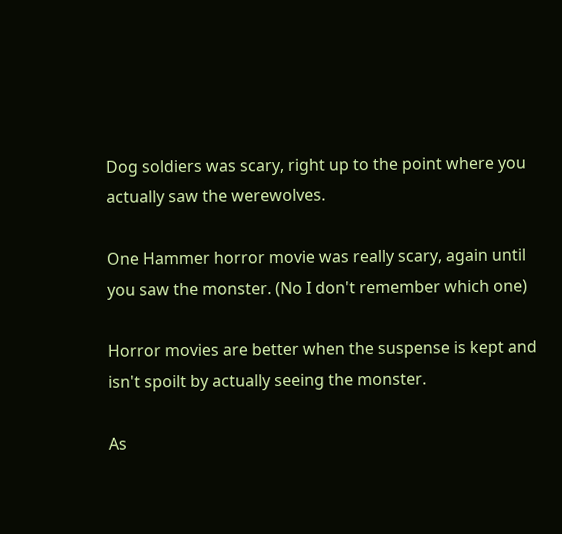Dog soldiers was scary, right up to the point where you actually saw the werewolves.

One Hammer horror movie was really scary, again until you saw the monster. (No I don't remember which one)

Horror movies are better when the suspense is kept and isn't spoilt by actually seeing the monster.

As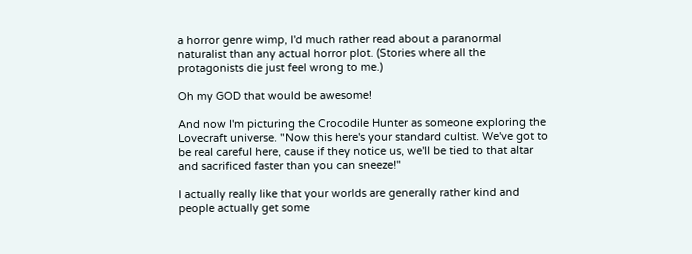a horror genre wimp, I'd much rather read about a paranormal naturalist than any actual horror plot. (Stories where all the protagonists die just feel wrong to me.)

Oh my GOD that would be awesome!

And now I'm picturing the Crocodile Hunter as someone exploring the Lovecraft universe. "Now this here's your standard cultist. We've got to be real careful here, cause if they notice us, we'll be tied to that altar and sacrificed faster than you can sneeze!"

I actually really like that your worlds are generally rather kind and people actually get some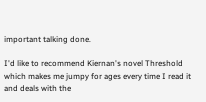important talking done.

I'd like to recommend Kiernan's novel Threshold which makes me jumpy for ages every time I read it and deals with the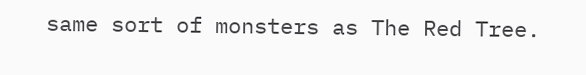same sort of monsters as The Red Tree.